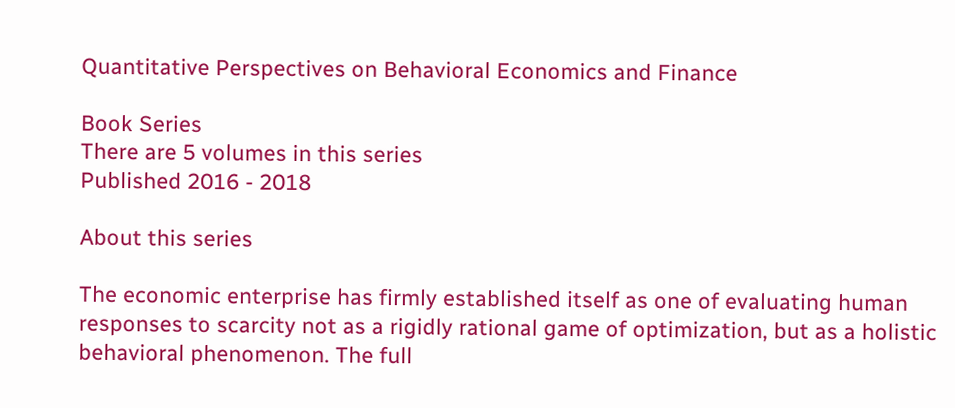Quantitative Perspectives on Behavioral Economics and Finance

Book Series
There are 5 volumes in this series
Published 2016 - 2018

About this series

The economic enterprise has firmly established itself as one of evaluating human responses to scarcity not as a rigidly rational game of optimization, but as a holistic behavioral phenomenon. The full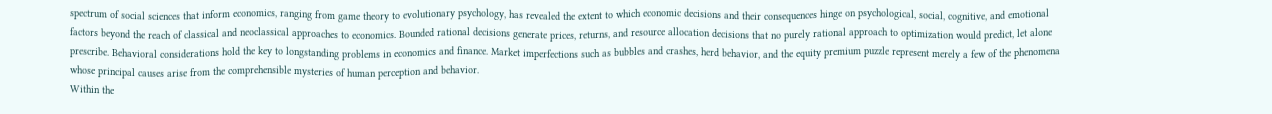spectrum of social sciences that inform economics, ranging from game theory to evolutionary psychology, has revealed the extent to which economic decisions and their consequences hinge on psychological, social, cognitive, and emotional factors beyond the reach of classical and neoclassical approaches to economics. Bounded rational decisions generate prices, returns, and resource allocation decisions that no purely rational approach to optimization would predict, let alone prescribe. Behavioral considerations hold the key to longstanding problems in economics and finance. Market imperfections such as bubbles and crashes, herd behavior, and the equity premium puzzle represent merely a few of the phenomena whose principal causes arise from the comprehensible mysteries of human perception and behavior.
Within the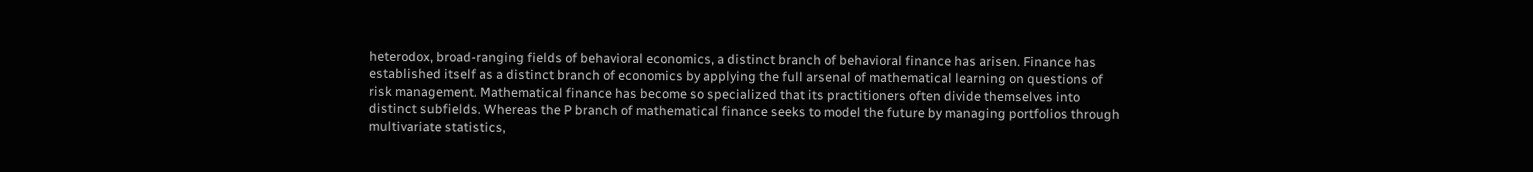heterodox, broad-ranging fields of behavioral economics, a distinct branch of behavioral finance has arisen. Finance has established itself as a distinct branch of economics by applying the full arsenal of mathematical learning on questions of risk management. Mathematical finance has become so specialized that its practitioners often divide themselves into distinct subfields. Whereas the P branch of mathematical finance seeks to model the future by managing portfolios through multivariate statistics,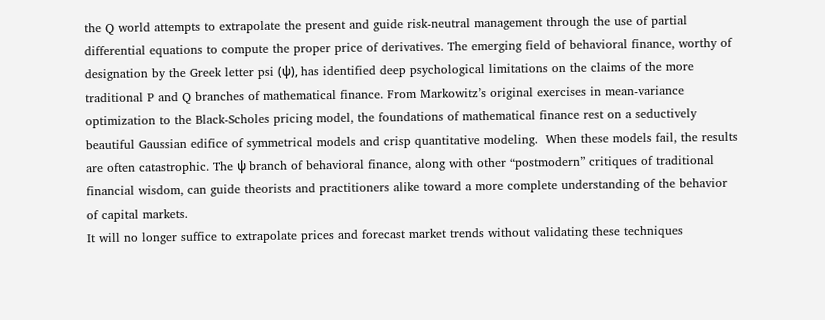the Q world attempts to extrapolate the present and guide risk-neutral management through the use of partial differential equations to compute the proper price of derivatives. The emerging field of behavioral finance, worthy of designation by the Greek letter psi (ψ), has identified deep psychological limitations on the claims of the more traditional P and Q branches of mathematical finance. From Markowitz’s original exercises in mean-variance optimization to the Black-Scholes pricing model, the foundations of mathematical finance rest on a seductively beautiful Gaussian edifice of symmetrical models and crisp quantitative modeling.  When these models fail, the results are often catastrophic. The ψ branch of behavioral finance, along with other “postmodern” critiques of traditional financial wisdom, can guide theorists and practitioners alike toward a more complete understanding of the behavior of capital markets.
It will no longer suffice to extrapolate prices and forecast market trends without validating these techniques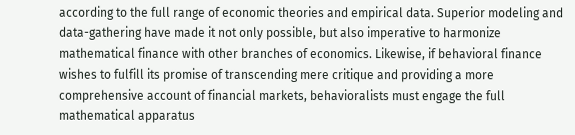according to the full range of economic theories and empirical data. Superior modeling and data-gathering have made it not only possible, but also imperative to harmonize mathematical finance with other branches of economics. Likewise, if behavioral finance wishes to fulfill its promise of transcending mere critique and providing a more comprehensive account of financial markets, behavioralists must engage the full mathematical apparatus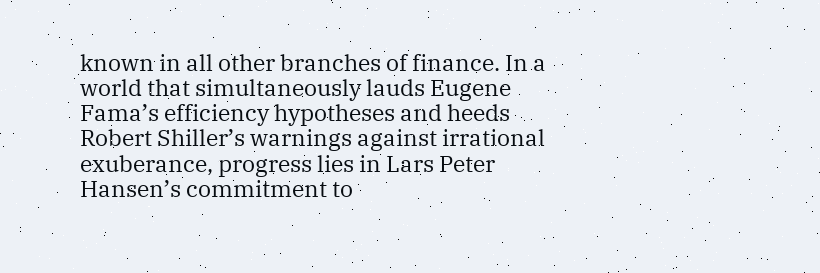known in all other branches of finance. In a world that simultaneously lauds Eugene Fama’s efficiency hypotheses and heeds Robert Shiller’s warnings against irrational exuberance, progress lies in Lars Peter Hansen’s commitment to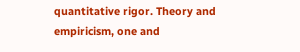quantitative rigor. Theory and empiricism, one and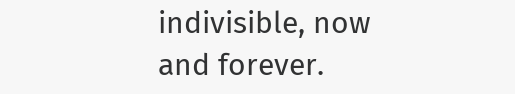indivisible, now and forever.